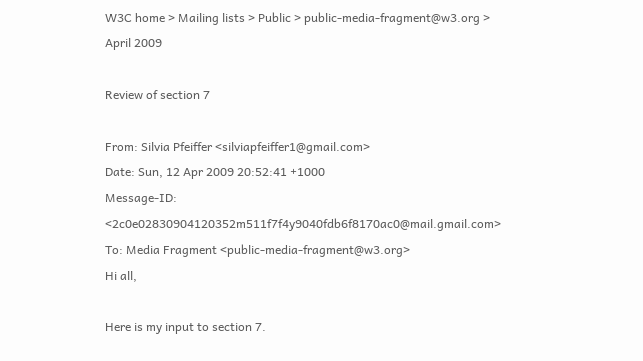W3C home > Mailing lists > Public > public-media-fragment@w3.org > April 2009

Review of section 7

From: Silvia Pfeiffer <silviapfeiffer1@gmail.com>
Date: Sun, 12 Apr 2009 20:52:41 +1000
Message-ID: <2c0e02830904120352m511f7f4y9040fdb6f8170ac0@mail.gmail.com>
To: Media Fragment <public-media-fragment@w3.org>
Hi all,

Here is my input to section 7.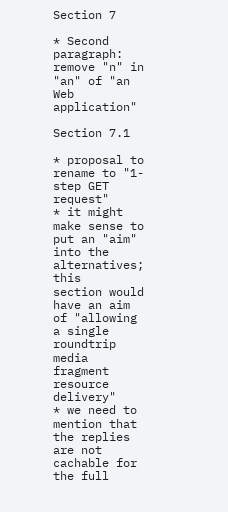Section 7

* Second paragraph: remove "n" in "an" of "an Web application"

Section 7.1

* proposal to rename to "1-step GET request"
* it might make sense to put an "aim" into the alternatives; this
section would have an aim of "allowing a single roundtrip media
fragment resource delivery"
* we need to mention that the replies are not cachable for the full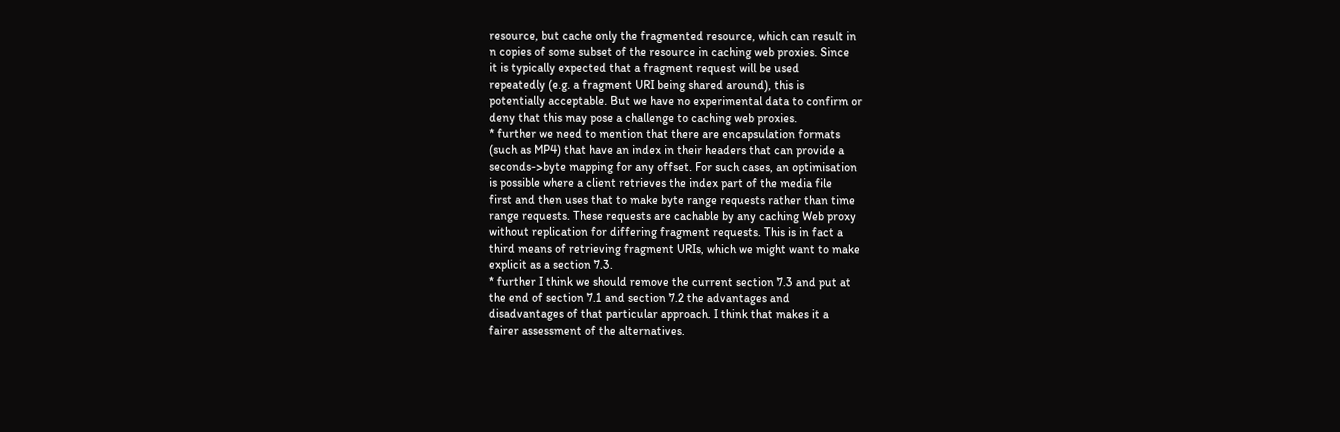resource, but cache only the fragmented resource, which can result in
n copies of some subset of the resource in caching web proxies. Since
it is typically expected that a fragment request will be used
repeatedly (e.g. a fragment URI being shared around), this is
potentially acceptable. But we have no experimental data to confirm or
deny that this may pose a challenge to caching web proxies.
* further we need to mention that there are encapsulation formats
(such as MP4) that have an index in their headers that can provide a
seconds->byte mapping for any offset. For such cases, an optimisation
is possible where a client retrieves the index part of the media file
first and then uses that to make byte range requests rather than time
range requests. These requests are cachable by any caching Web proxy
without replication for differing fragment requests. This is in fact a
third means of retrieving fragment URIs, which we might want to make
explicit as a section 7.3.
* further I think we should remove the current section 7.3 and put at
the end of section 7.1 and section 7.2 the advantages and
disadvantages of that particular approach. I think that makes it a
fairer assessment of the alternatives.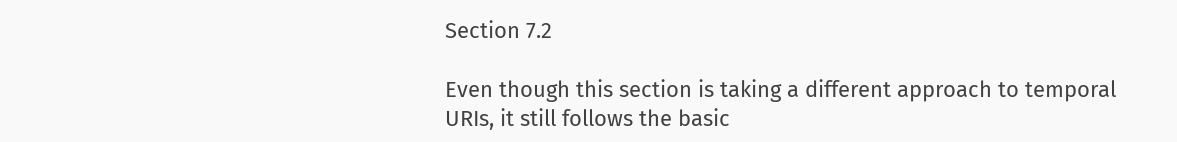Section 7.2

Even though this section is taking a different approach to temporal
URIs, it still follows the basic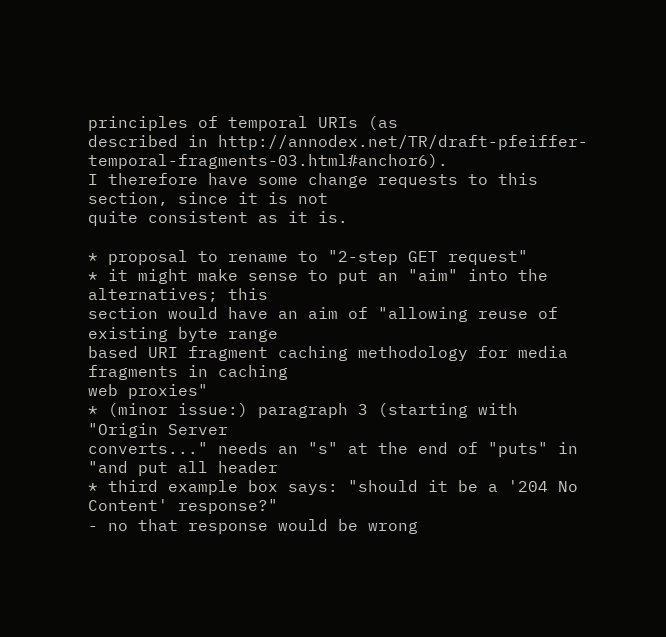principles of temporal URIs (as
described in http://annodex.net/TR/draft-pfeiffer-temporal-fragments-03.html#anchor6).
I therefore have some change requests to this section, since it is not
quite consistent as it is.

* proposal to rename to "2-step GET request"
* it might make sense to put an "aim" into the alternatives; this
section would have an aim of "allowing reuse of existing byte range
based URI fragment caching methodology for media fragments in caching
web proxies"
* (minor issue:) paragraph 3 (starting with "Origin Server
converts..." needs an "s" at the end of "puts" in "and put all header
* third example box says: "should it be a '204 No Content' response?"
- no that response would be wrong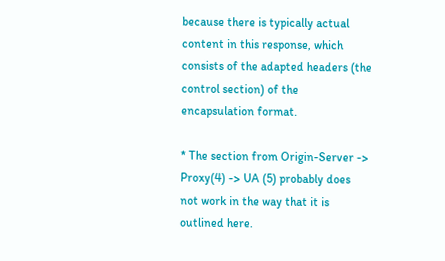because there is typically actual
content in this response, which consists of the adapted headers (the
control section) of the encapsulation format.

* The section from Origin-Server -> Proxy(4) -> UA (5) probably does
not work in the way that it is outlined here.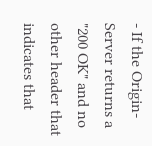- If the Origin-Server returns a "200 OK" and no other header that
indicates that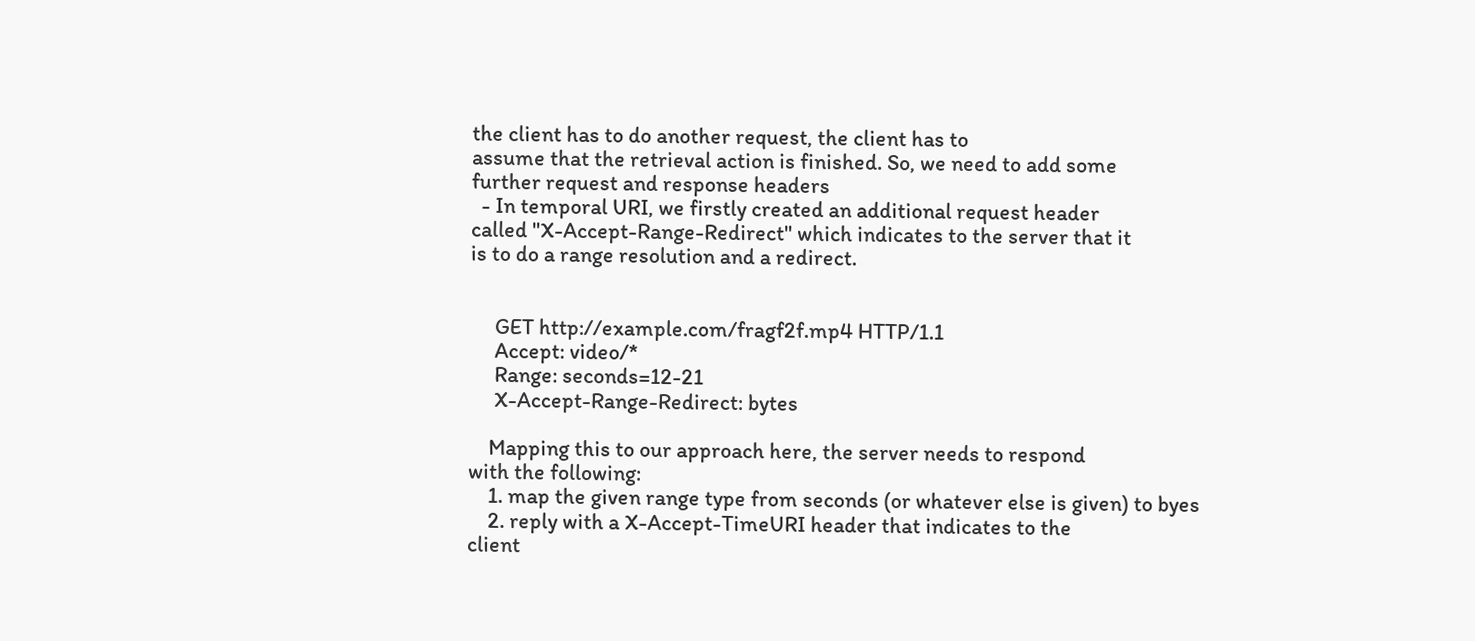the client has to do another request, the client has to
assume that the retrieval action is finished. So, we need to add some
further request and response headers
  - In temporal URI, we firstly created an additional request header
called "X-Accept-Range-Redirect" which indicates to the server that it
is to do a range resolution and a redirect.


     GET http://example.com/fragf2f.mp4 HTTP/1.1
     Accept: video/*
     Range: seconds=12-21
     X-Accept-Range-Redirect: bytes

    Mapping this to our approach here, the server needs to respond
with the following:
    1. map the given range type from seconds (or whatever else is given) to byes
    2. reply with a X-Accept-TimeURI header that indicates to the
client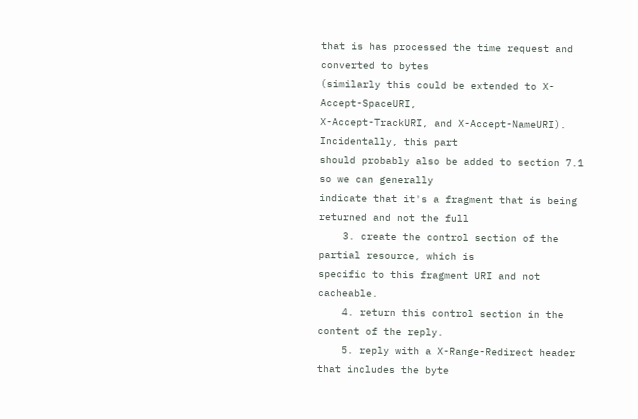that is has processed the time request and converted to bytes
(similarly this could be extended to X-Accept-SpaceURI,
X-Accept-TrackURI, and X-Accept-NameURI). Incidentally, this part
should probably also be added to section 7.1 so we can generally
indicate that it's a fragment that is being returned and not the full
    3. create the control section of the partial resource, which is
specific to this fragment URI and not cacheable.
    4. return this control section in the content of the reply.
    5. reply with a X-Range-Redirect header that includes the byte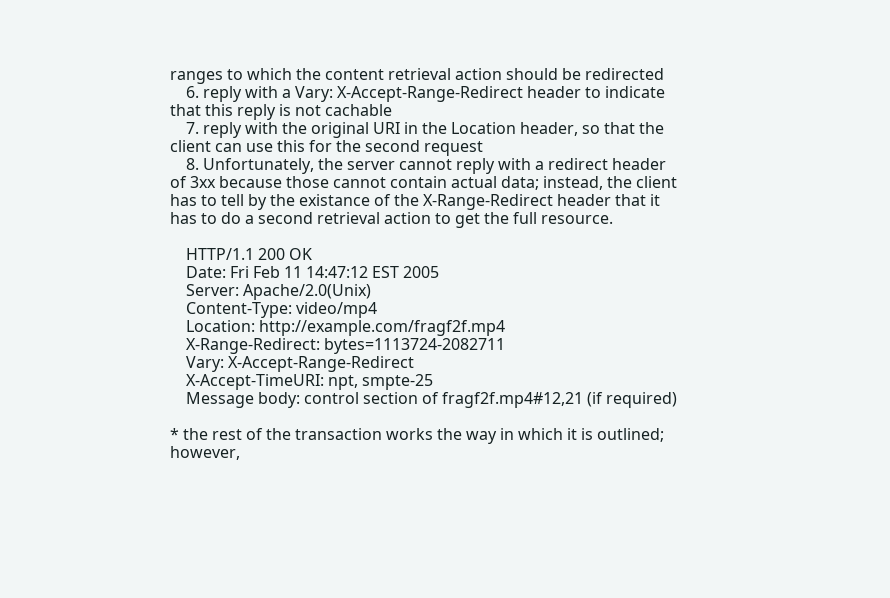ranges to which the content retrieval action should be redirected
    6. reply with a Vary: X-Accept-Range-Redirect header to indicate
that this reply is not cachable
    7. reply with the original URI in the Location header, so that the
client can use this for the second request
    8. Unfortunately, the server cannot reply with a redirect header
of 3xx because those cannot contain actual data; instead, the client
has to tell by the existance of the X-Range-Redirect header that it
has to do a second retrieval action to get the full resource.

    HTTP/1.1 200 OK
    Date: Fri Feb 11 14:47:12 EST 2005
    Server: Apache/2.0(Unix)
    Content-Type: video/mp4
    Location: http://example.com/fragf2f.mp4
    X-Range-Redirect: bytes=1113724-2082711
    Vary: X-Accept-Range-Redirect
    X-Accept-TimeURI: npt, smpte-25
    Message body: control section of fragf2f.mp4#12,21 (if required)

* the rest of the transaction works the way in which it is outlined;
however,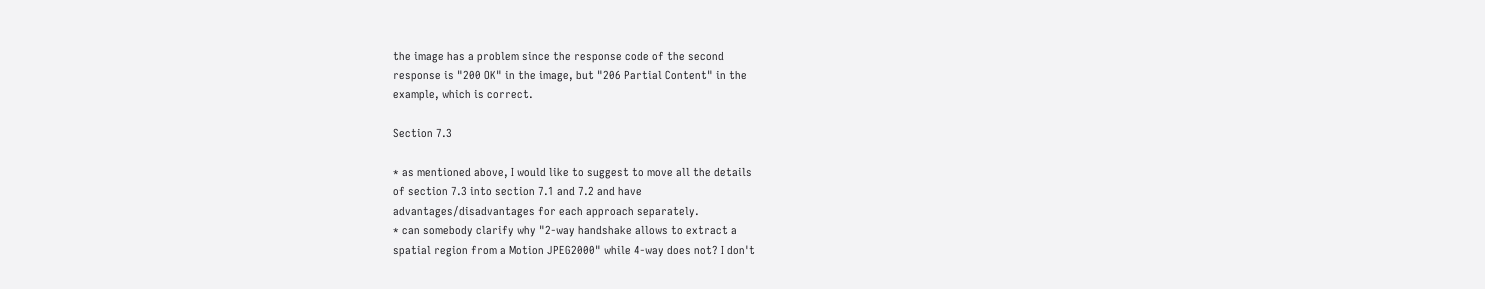the image has a problem since the response code of the second
response is "200 OK" in the image, but "206 Partial Content" in the
example, which is correct.

Section 7.3

* as mentioned above, I would like to suggest to move all the details
of section 7.3 into section 7.1 and 7.2 and have
advantages/disadvantages for each approach separately.
* can somebody clarify why "2-way handshake allows to extract a
spatial region from a Motion JPEG2000" while 4-way does not? I don't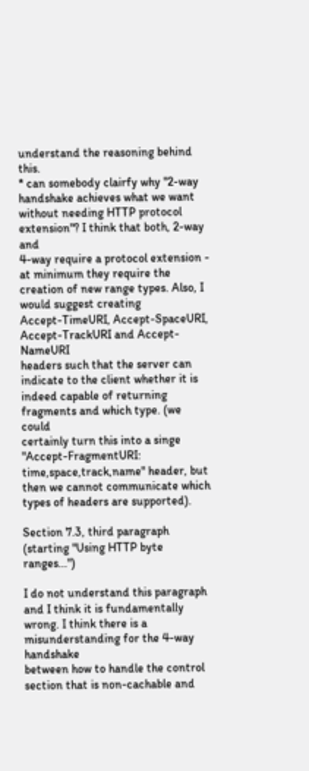understand the reasoning behind this.
* can somebody clairfy why "2-way handshake achieves what we want
without needing HTTP protocol extension"? I think that both, 2-way and
4-way require a protocol extension - at minimum they require the
creation of new range types. Also, I would suggest creating
Accept-TimeURI, Accept-SpaceURI, Accept-TrackURI and Accept-NameURI
headers such that the server can indicate to the client whether it is
indeed capable of returning fragments and which type. (we could
certainly turn this into a singe "Accept-FragmentURI:
time,space,track,name" header, but then we cannot communicate which
types of headers are supported).

Section 7.3, third paragraph (starting "Using HTTP byte ranges...")

I do not understand this paragraph and I think it is fundamentally
wrong. I think there is a misunderstanding for the 4-way handshake
between how to handle the control section that is non-cachable and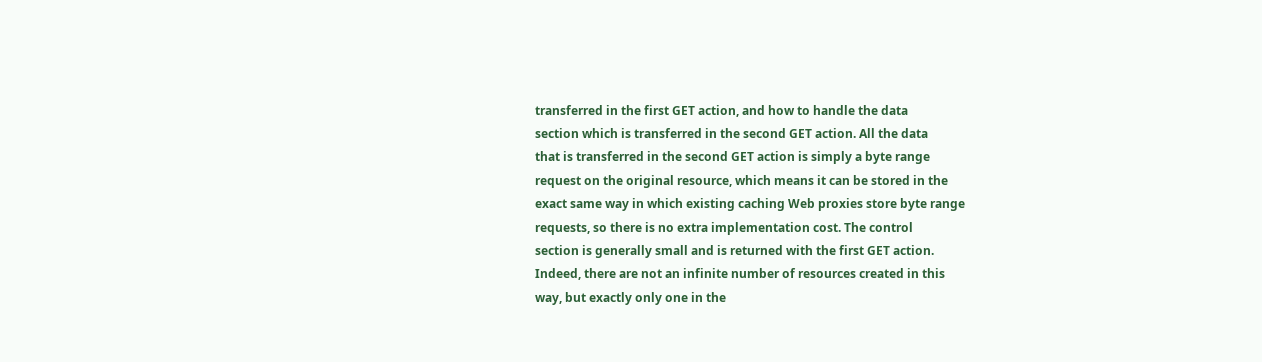transferred in the first GET action, and how to handle the data
section which is transferred in the second GET action. All the data
that is transferred in the second GET action is simply a byte range
request on the original resource, which means it can be stored in the
exact same way in which existing caching Web proxies store byte range
requests, so there is no extra implementation cost. The control
section is generally small and is returned with the first GET action.
Indeed, there are not an infinite number of resources created in this
way, but exactly only one in the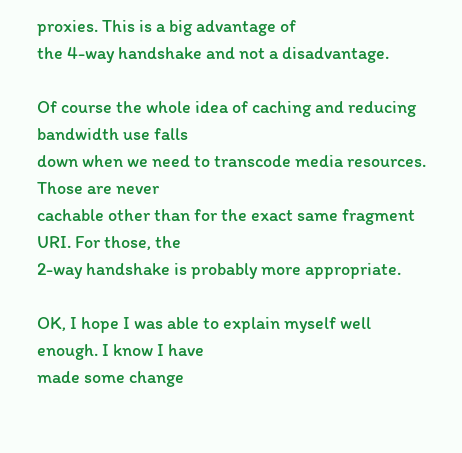proxies. This is a big advantage of
the 4-way handshake and not a disadvantage.

Of course the whole idea of caching and reducing bandwidth use falls
down when we need to transcode media resources. Those are never
cachable other than for the exact same fragment URI. For those, the
2-way handshake is probably more appropriate.

OK, I hope I was able to explain myself well enough. I know I have
made some change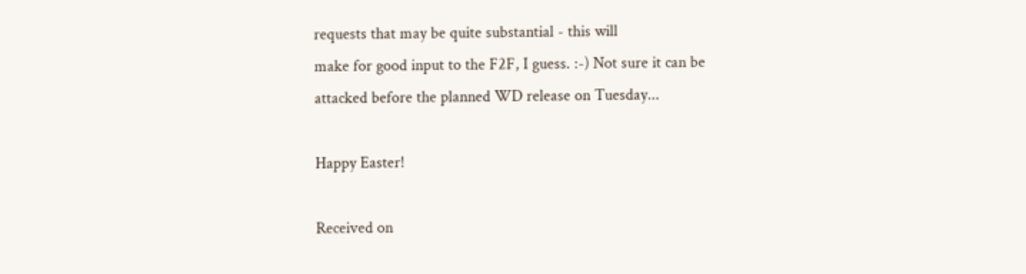requests that may be quite substantial - this will
make for good input to the F2F, I guess. :-) Not sure it can be
attacked before the planned WD release on Tuesday...

Happy Easter!

Received on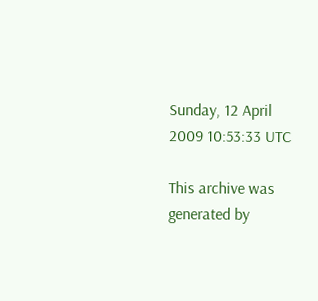Sunday, 12 April 2009 10:53:33 UTC

This archive was generated by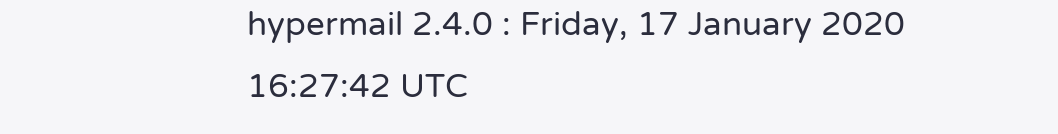hypermail 2.4.0 : Friday, 17 January 2020 16:27:42 UTC